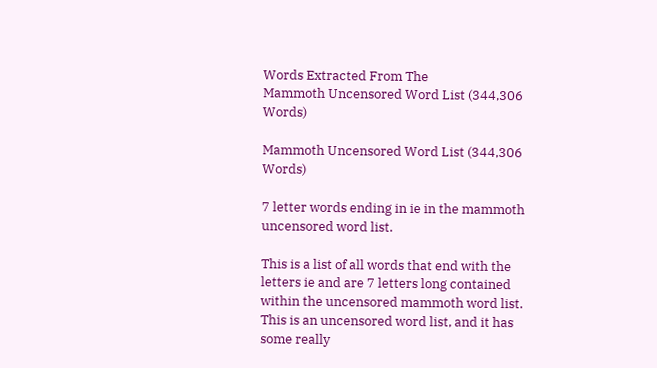Words Extracted From The
Mammoth Uncensored Word List (344,306 Words)

Mammoth Uncensored Word List (344,306 Words)

7 letter words ending in ie in the mammoth uncensored word list.

This is a list of all words that end with the letters ie and are 7 letters long contained within the uncensored mammoth word list. This is an uncensored word list, and it has some really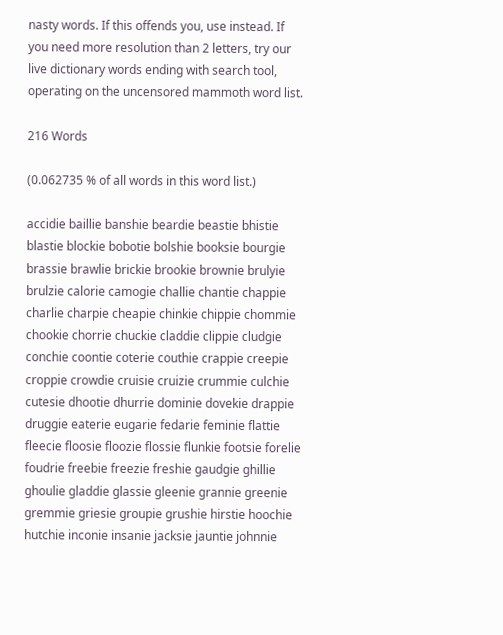nasty words. If this offends you, use instead. If you need more resolution than 2 letters, try our live dictionary words ending with search tool, operating on the uncensored mammoth word list.

216 Words

(0.062735 % of all words in this word list.)

accidie baillie banshie beardie beastie bhistie blastie blockie bobotie bolshie booksie bourgie brassie brawlie brickie brookie brownie brulyie brulzie calorie camogie challie chantie chappie charlie charpie cheapie chinkie chippie chommie chookie chorrie chuckie claddie clippie cludgie conchie coontie coterie couthie crappie creepie croppie crowdie cruisie cruizie crummie culchie cutesie dhootie dhurrie dominie dovekie drappie druggie eaterie eugarie fedarie feminie flattie fleecie floosie floozie flossie flunkie footsie forelie foudrie freebie freezie freshie gaudgie ghillie ghoulie gladdie glassie gleenie grannie greenie gremmie griesie groupie grushie hirstie hoochie hutchie inconie insanie jacksie jauntie johnnie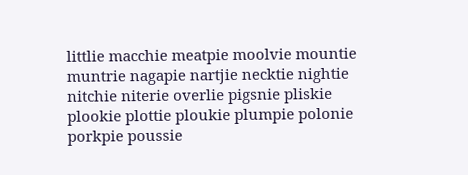littlie macchie meatpie moolvie mountie muntrie nagapie nartjie necktie nightie nitchie niterie overlie pigsnie pliskie plookie plottie ploukie plumpie polonie porkpie poussie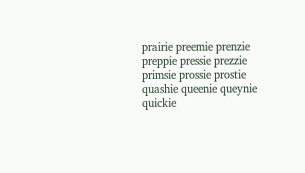prairie preemie prenzie preppie pressie prezzie primsie prossie prostie quashie queenie queynie quickie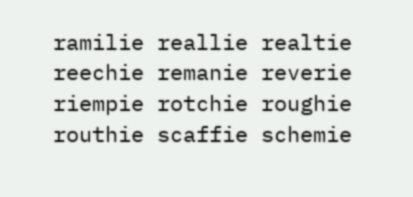ramilie reallie realtie reechie remanie reverie riempie rotchie roughie routhie scaffie schemie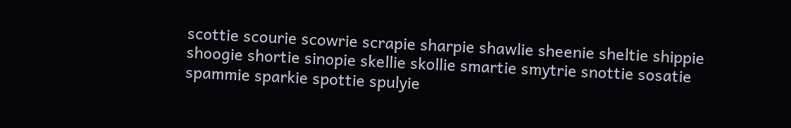scottie scourie scowrie scrapie sharpie shawlie sheenie sheltie shippie shoogie shortie sinopie skellie skollie smartie smytrie snottie sosatie spammie sparkie spottie spulyie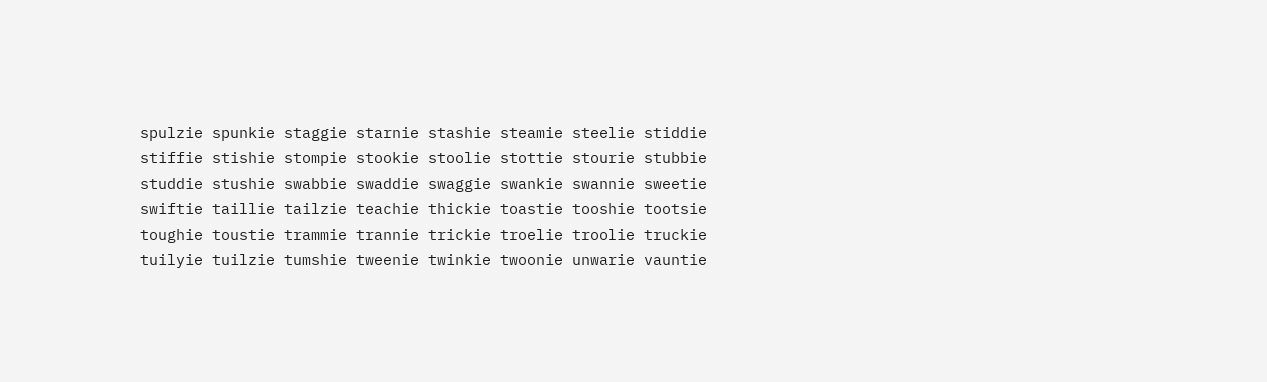spulzie spunkie staggie starnie stashie steamie steelie stiddie stiffie stishie stompie stookie stoolie stottie stourie stubbie studdie stushie swabbie swaddie swaggie swankie swannie sweetie swiftie taillie tailzie teachie thickie toastie tooshie tootsie toughie toustie trammie trannie trickie troelie troolie truckie tuilyie tuilzie tumshie tweenie twinkie twoonie unwarie vauntie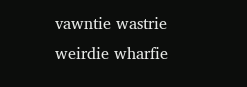vawntie wastrie weirdie wharfie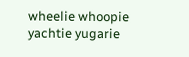wheelie whoopie yachtie yugarie